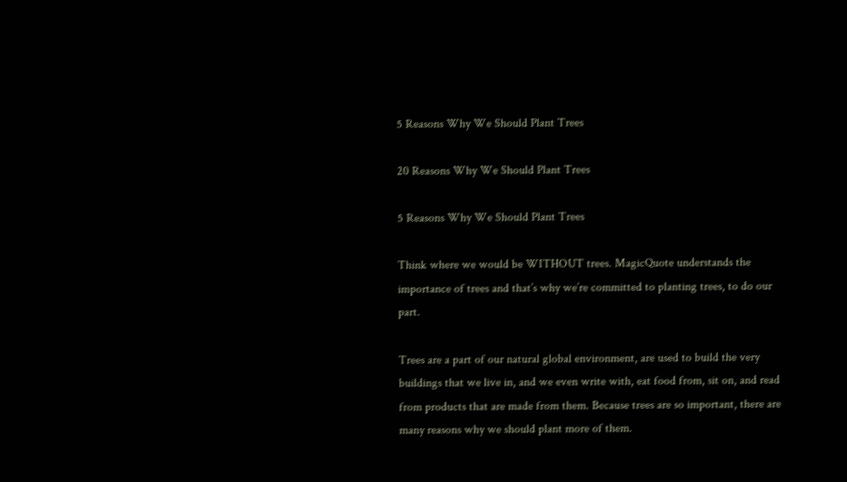5 Reasons Why We Should Plant Trees

20 Reasons Why We Should Plant Trees

5 Reasons Why We Should Plant Trees

Think where we would be WITHOUT trees. MagicQuote understands the importance of trees and that’s why we’re committed to planting trees, to do our part.

Trees are a part of our natural global environment, are used to build the very buildings that we live in, and we even write with, eat food from, sit on, and read from products that are made from them. Because trees are so important, there are many reasons why we should plant more of them.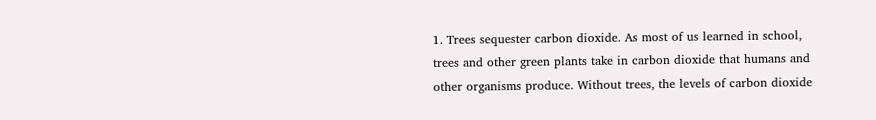1. Trees sequester carbon dioxide. As most of us learned in school, trees and other green plants take in carbon dioxide that humans and other organisms produce. Without trees, the levels of carbon dioxide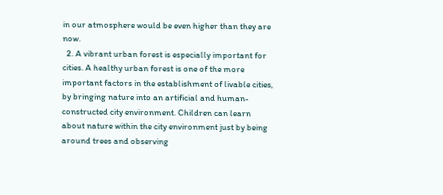in our atmosphere would be even higher than they are now.
  2. A vibrant urban forest is especially important for cities. A healthy urban forest is one of the more important factors in the establishment of livable cities, by bringing nature into an artificial and human-constructed city environment. Children can learn about nature within the city environment just by being around trees and observing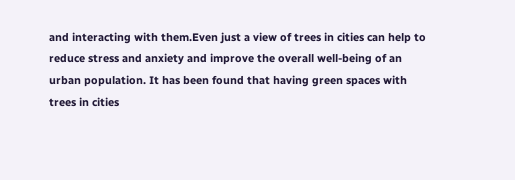and interacting with them.Even just a view of trees in cities can help to reduce stress and anxiety and improve the overall well-being of an urban population. It has been found that having green spaces with trees in cities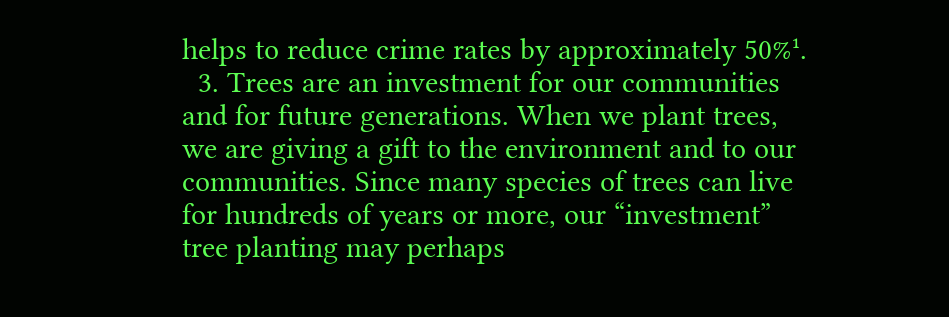helps to reduce crime rates by approximately 50%¹.
  3. Trees are an investment for our communities and for future generations. When we plant trees, we are giving a gift to the environment and to our communities. Since many species of trees can live for hundreds of years or more, our “investment” tree planting may perhaps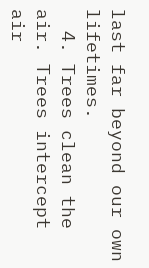last far beyond our own lifetimes.
  4. Trees clean the air. Trees intercept air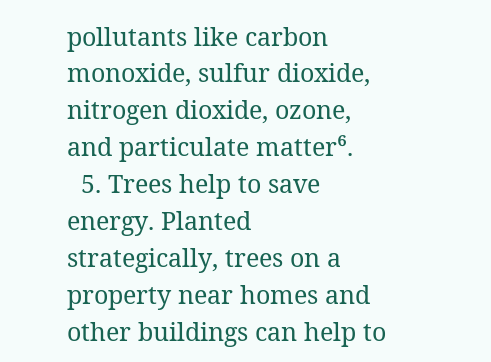pollutants like carbon monoxide, sulfur dioxide, nitrogen dioxide, ozone, and particulate matter⁶.
  5. Trees help to save energy. Planted strategically, trees on a property near homes and other buildings can help to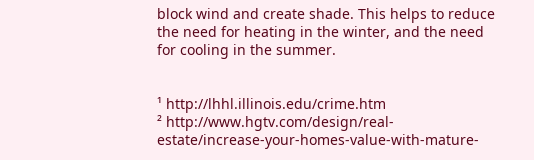block wind and create shade. This helps to reduce the need for heating in the winter, and the need for cooling in the summer.


¹ http://lhhl.illinois.edu/crime.htm
² http://www.hgtv.com/design/real-estate/increase-your-homes-value-with-mature-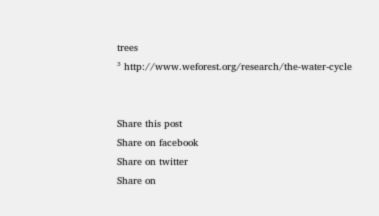trees
³ http://www.weforest.org/research/the-water-cycle


Share this post
Share on facebook
Share on twitter
Share on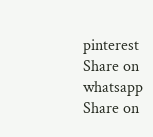pinterest
Share on whatsapp
Share on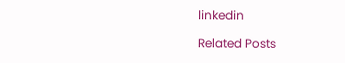linkedin

Related Posts